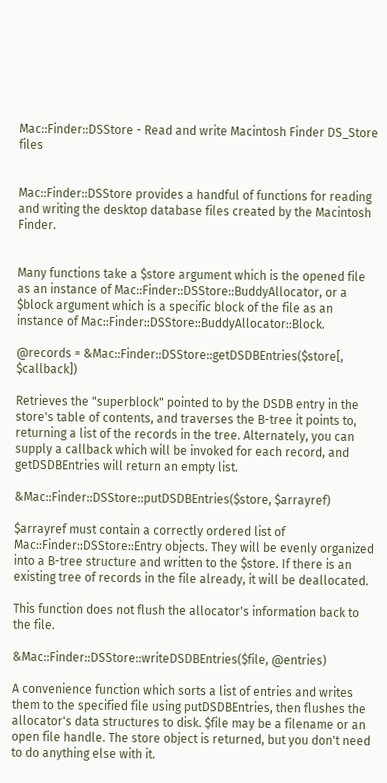Mac::Finder::DSStore - Read and write Macintosh Finder DS_Store files


Mac::Finder::DSStore provides a handful of functions for reading and writing the desktop database files created by the Macintosh Finder.


Many functions take a $store argument which is the opened file as an instance of Mac::Finder::DSStore::BuddyAllocator, or a $block argument which is a specific block of the file as an instance of Mac::Finder::DSStore::BuddyAllocator::Block.

@records = &Mac::Finder::DSStore::getDSDBEntries($store[, $callback])

Retrieves the "superblock" pointed to by the DSDB entry in the store's table of contents, and traverses the B-tree it points to, returning a list of the records in the tree. Alternately, you can supply a callback which will be invoked for each record, and getDSDBEntries will return an empty list.

&Mac::Finder::DSStore::putDSDBEntries($store, $arrayref)

$arrayref must contain a correctly ordered list of Mac::Finder::DSStore::Entry objects. They will be evenly organized into a B-tree structure and written to the $store. If there is an existing tree of records in the file already, it will be deallocated.

This function does not flush the allocator's information back to the file.

&Mac::Finder::DSStore::writeDSDBEntries($file, @entries)

A convenience function which sorts a list of entries and writes them to the specified file using putDSDBEntries, then flushes the allocator's data structures to disk. $file may be a filename or an open file handle. The store object is returned, but you don't need to do anything else with it.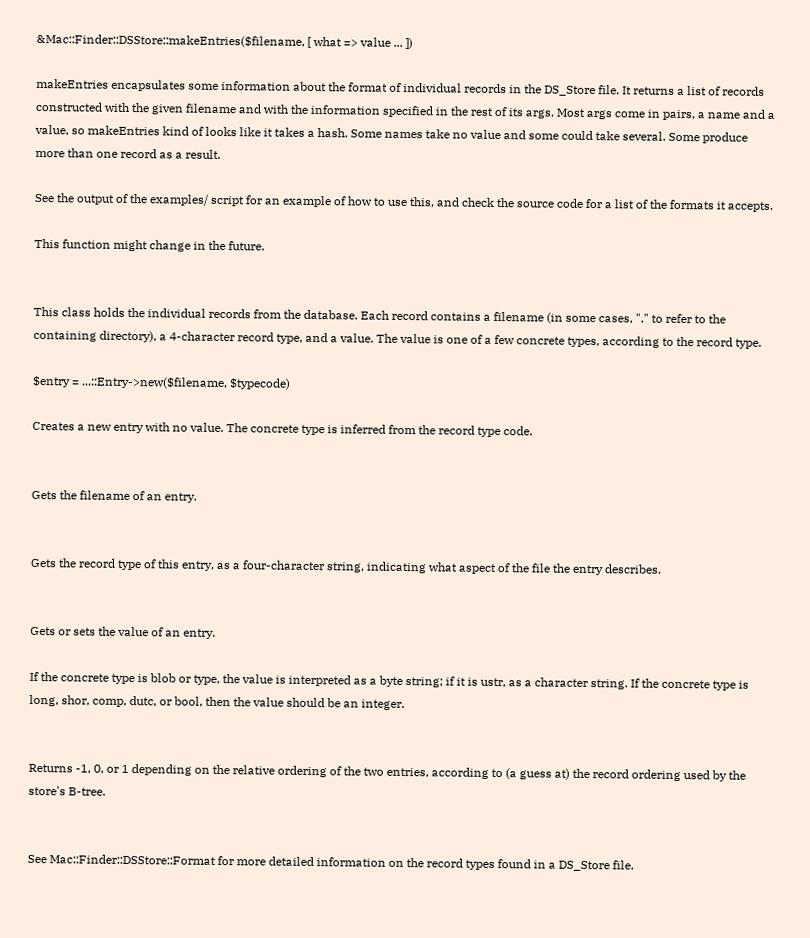&Mac::Finder::DSStore::makeEntries($filename, [ what => value ... ])

makeEntries encapsulates some information about the format of individual records in the DS_Store file. It returns a list of records constructed with the given filename and with the information specified in the rest of its args. Most args come in pairs, a name and a value, so makeEntries kind of looks like it takes a hash. Some names take no value and some could take several. Some produce more than one record as a result.

See the output of the examples/ script for an example of how to use this, and check the source code for a list of the formats it accepts.

This function might change in the future.


This class holds the individual records from the database. Each record contains a filename (in some cases, "." to refer to the containing directory), a 4-character record type, and a value. The value is one of a few concrete types, according to the record type.

$entry = ...::Entry->new($filename, $typecode)

Creates a new entry with no value. The concrete type is inferred from the record type code.


Gets the filename of an entry.


Gets the record type of this entry, as a four-character string, indicating what aspect of the file the entry describes.


Gets or sets the value of an entry.

If the concrete type is blob or type, the value is interpreted as a byte string; if it is ustr, as a character string. If the concrete type is long, shor, comp, dutc, or bool, then the value should be an integer.


Returns -1, 0, or 1 depending on the relative ordering of the two entries, according to (a guess at) the record ordering used by the store's B-tree.


See Mac::Finder::DSStore::Format for more detailed information on the record types found in a DS_Store file.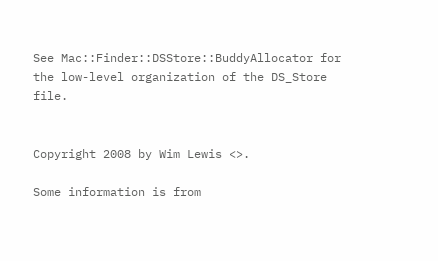See Mac::Finder::DSStore::BuddyAllocator for the low-level organization of the DS_Store file.


Copyright 2008 by Wim Lewis <>.

Some information is from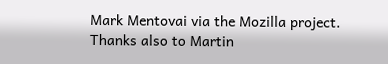Mark Mentovai via the Mozilla project. Thanks also to Martin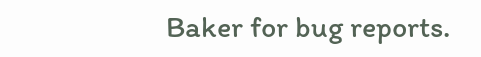Baker for bug reports.